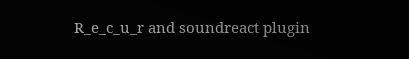R_e_c_u_r and soundreact plugin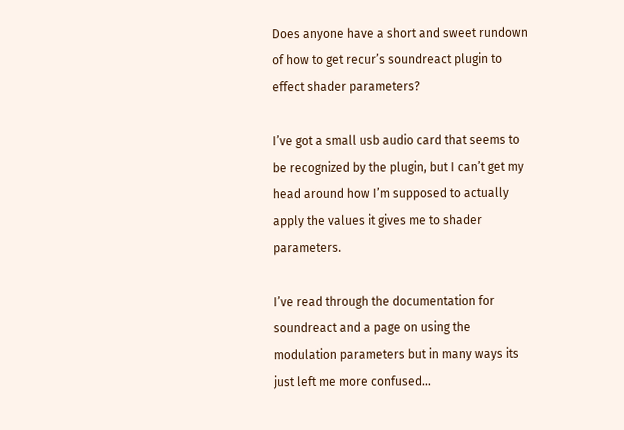Does anyone have a short and sweet rundown of how to get recur’s soundreact plugin to effect shader parameters?

I’ve got a small usb audio card that seems to be recognized by the plugin, but I can’t get my head around how I’m supposed to actually apply the values it gives me to shader parameters.

I’ve read through the documentation for soundreact and a page on using the modulation parameters but in many ways its just left me more confused…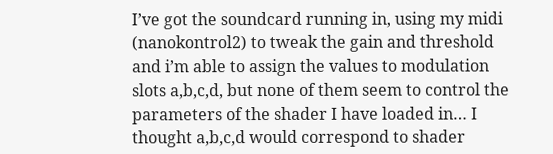I’ve got the soundcard running in, using my midi (nanokontrol2) to tweak the gain and threshold and i’m able to assign the values to modulation slots a,b,c,d, but none of them seem to control the parameters of the shader I have loaded in… I thought a,b,c,d would correspond to shader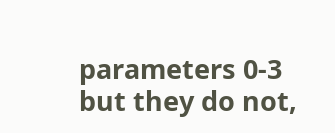parameters 0-3 but they do not,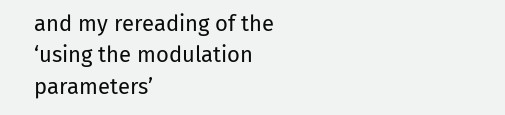and my rereading of the ‘using the modulation parameters’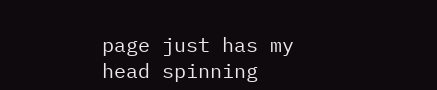page just has my head spinning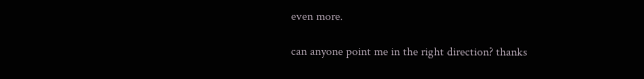even more.

can anyone point me in the right direction? thanks